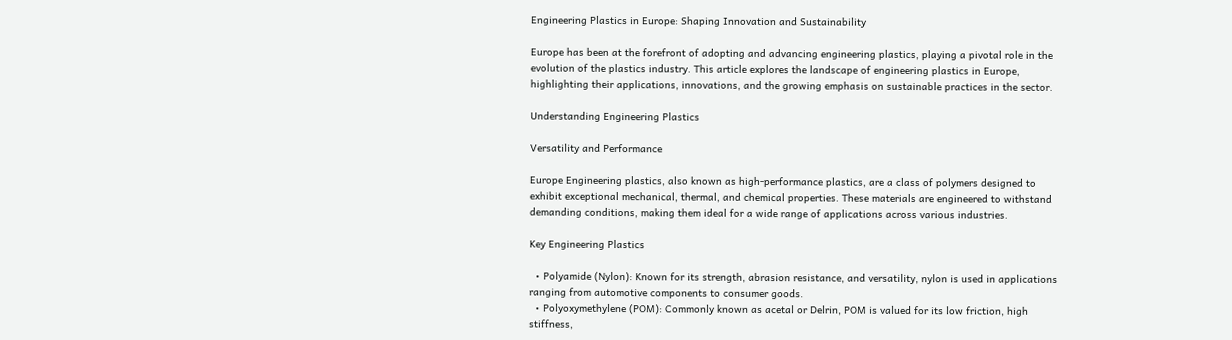Engineering Plastics in Europe: Shaping Innovation and Sustainability

Europe has been at the forefront of adopting and advancing engineering plastics, playing a pivotal role in the evolution of the plastics industry. This article explores the landscape of engineering plastics in Europe, highlighting their applications, innovations, and the growing emphasis on sustainable practices in the sector.

Understanding Engineering Plastics

Versatility and Performance

Europe Engineering plastics, also known as high-performance plastics, are a class of polymers designed to exhibit exceptional mechanical, thermal, and chemical properties. These materials are engineered to withstand demanding conditions, making them ideal for a wide range of applications across various industries.

Key Engineering Plastics

  • Polyamide (Nylon): Known for its strength, abrasion resistance, and versatility, nylon is used in applications ranging from automotive components to consumer goods.
  • Polyoxymethylene (POM): Commonly known as acetal or Delrin, POM is valued for its low friction, high stiffness,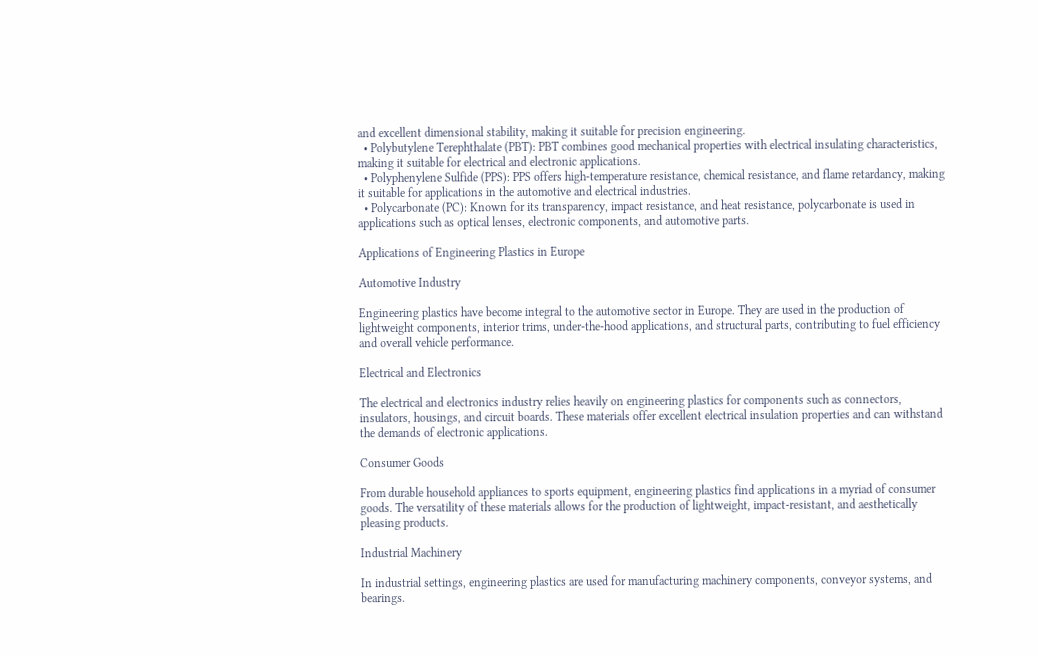and excellent dimensional stability, making it suitable for precision engineering.
  • Polybutylene Terephthalate (PBT): PBT combines good mechanical properties with electrical insulating characteristics, making it suitable for electrical and electronic applications.
  • Polyphenylene Sulfide (PPS): PPS offers high-temperature resistance, chemical resistance, and flame retardancy, making it suitable for applications in the automotive and electrical industries.
  • Polycarbonate (PC): Known for its transparency, impact resistance, and heat resistance, polycarbonate is used in applications such as optical lenses, electronic components, and automotive parts.

Applications of Engineering Plastics in Europe

Automotive Industry

Engineering plastics have become integral to the automotive sector in Europe. They are used in the production of lightweight components, interior trims, under-the-hood applications, and structural parts, contributing to fuel efficiency and overall vehicle performance.

Electrical and Electronics

The electrical and electronics industry relies heavily on engineering plastics for components such as connectors, insulators, housings, and circuit boards. These materials offer excellent electrical insulation properties and can withstand the demands of electronic applications.

Consumer Goods

From durable household appliances to sports equipment, engineering plastics find applications in a myriad of consumer goods. The versatility of these materials allows for the production of lightweight, impact-resistant, and aesthetically pleasing products.

Industrial Machinery

In industrial settings, engineering plastics are used for manufacturing machinery components, conveyor systems, and bearings.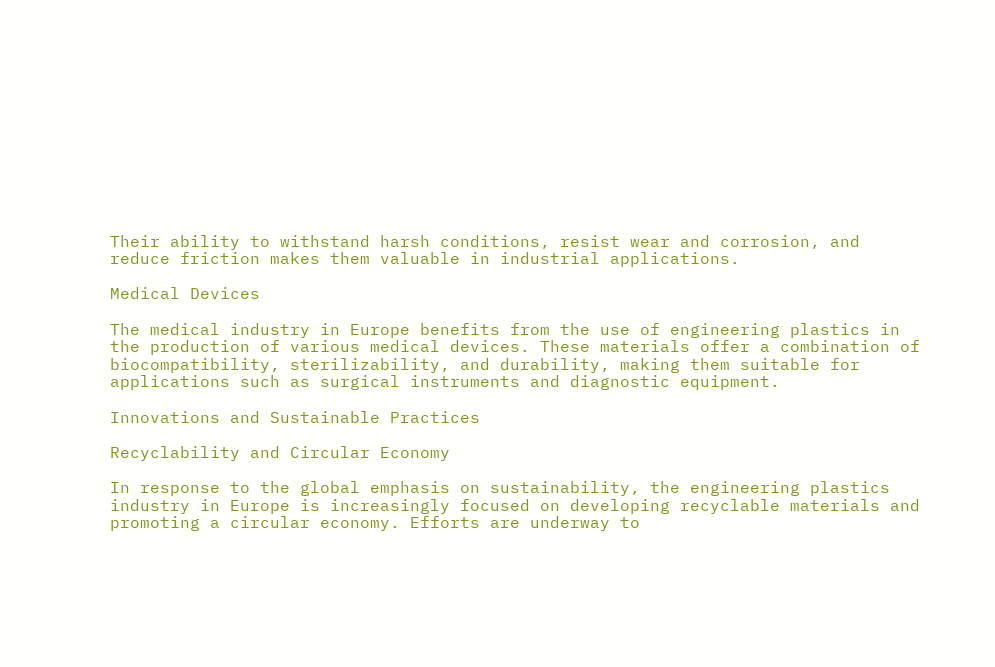Their ability to withstand harsh conditions, resist wear and corrosion, and reduce friction makes them valuable in industrial applications.

Medical Devices

The medical industry in Europe benefits from the use of engineering plastics in the production of various medical devices. These materials offer a combination of biocompatibility, sterilizability, and durability, making them suitable for applications such as surgical instruments and diagnostic equipment.

Innovations and Sustainable Practices

Recyclability and Circular Economy

In response to the global emphasis on sustainability, the engineering plastics industry in Europe is increasingly focused on developing recyclable materials and promoting a circular economy. Efforts are underway to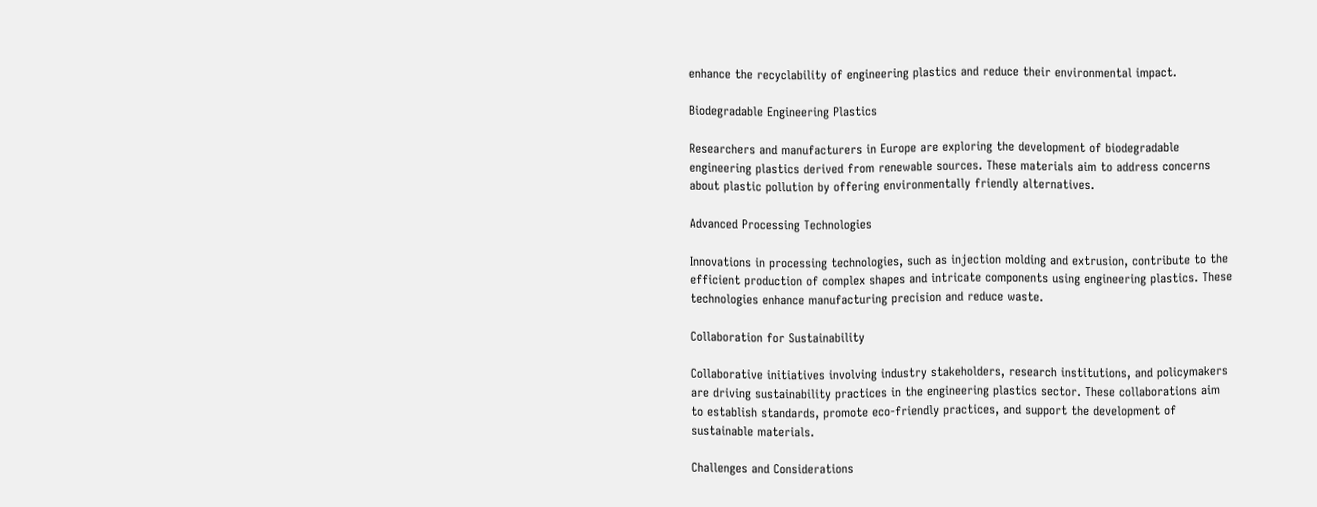enhance the recyclability of engineering plastics and reduce their environmental impact.

Biodegradable Engineering Plastics

Researchers and manufacturers in Europe are exploring the development of biodegradable engineering plastics derived from renewable sources. These materials aim to address concerns about plastic pollution by offering environmentally friendly alternatives.

Advanced Processing Technologies

Innovations in processing technologies, such as injection molding and extrusion, contribute to the efficient production of complex shapes and intricate components using engineering plastics. These technologies enhance manufacturing precision and reduce waste.

Collaboration for Sustainability

Collaborative initiatives involving industry stakeholders, research institutions, and policymakers are driving sustainability practices in the engineering plastics sector. These collaborations aim to establish standards, promote eco-friendly practices, and support the development of sustainable materials.

Challenges and Considerations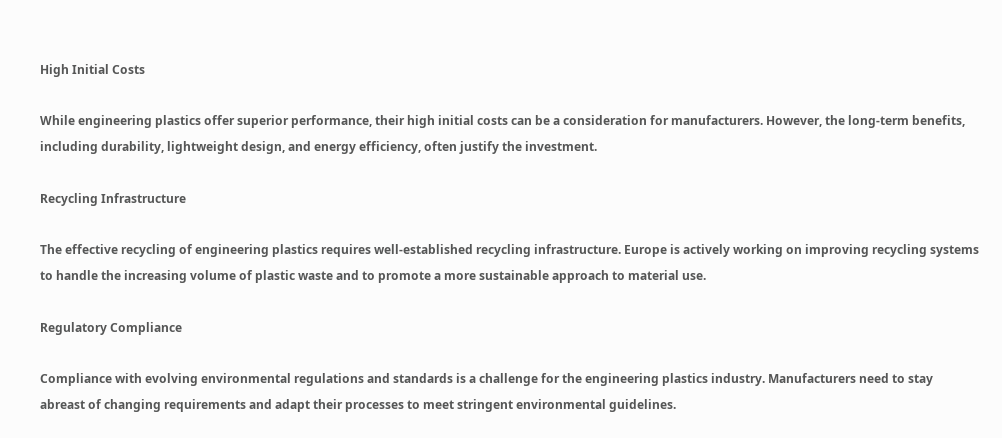High Initial Costs

While engineering plastics offer superior performance, their high initial costs can be a consideration for manufacturers. However, the long-term benefits, including durability, lightweight design, and energy efficiency, often justify the investment.

Recycling Infrastructure

The effective recycling of engineering plastics requires well-established recycling infrastructure. Europe is actively working on improving recycling systems to handle the increasing volume of plastic waste and to promote a more sustainable approach to material use.

Regulatory Compliance

Compliance with evolving environmental regulations and standards is a challenge for the engineering plastics industry. Manufacturers need to stay abreast of changing requirements and adapt their processes to meet stringent environmental guidelines.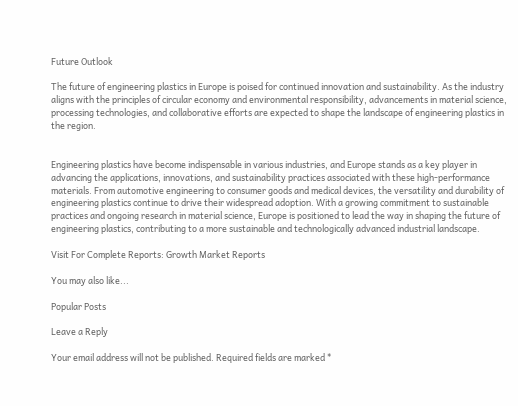Future Outlook

The future of engineering plastics in Europe is poised for continued innovation and sustainability. As the industry aligns with the principles of circular economy and environmental responsibility, advancements in material science, processing technologies, and collaborative efforts are expected to shape the landscape of engineering plastics in the region.


Engineering plastics have become indispensable in various industries, and Europe stands as a key player in advancing the applications, innovations, and sustainability practices associated with these high-performance materials. From automotive engineering to consumer goods and medical devices, the versatility and durability of engineering plastics continue to drive their widespread adoption. With a growing commitment to sustainable practices and ongoing research in material science, Europe is positioned to lead the way in shaping the future of engineering plastics, contributing to a more sustainable and technologically advanced industrial landscape.

Visit For Complete Reports: Growth Market Reports

You may also like...

Popular Posts

Leave a Reply

Your email address will not be published. Required fields are marked *